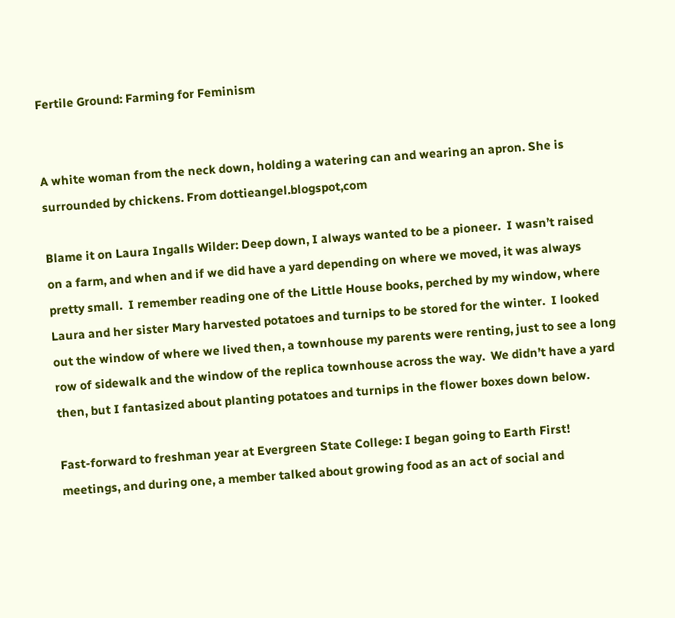Fertile Ground: Farming for Feminism


A white woman from the neck down, holding a watering can and wearing an apron. She is surrounded by chickens. From dottieangel.blogspot,com

Blame it on Laura Ingalls Wilder: Deep down, I always wanted to be a pioneer.  I wasn’t raised on a farm, and when and if we did have a yard depending on where we moved, it was always pretty small.  I remember reading one of the Little House books, perched by my window, where Laura and her sister Mary harvested potatoes and turnips to be stored for the winter.  I looked out the window of where we lived then, a townhouse my parents were renting, just to see a long row of sidewalk and the window of the replica townhouse across the way.  We didn’t have a yard then, but I fantasized about planting potatoes and turnips in the flower boxes down below.

Fast-forward to freshman year at Evergreen State College: I began going to Earth First! meetings, and during one, a member talked about growing food as an act of social and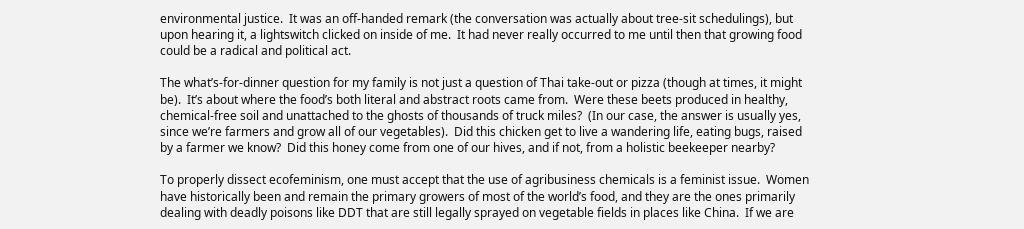environmental justice.  It was an off-handed remark (the conversation was actually about tree-sit schedulings), but upon hearing it, a lightswitch clicked on inside of me.  It had never really occurred to me until then that growing food could be a radical and political act.

The what’s-for-dinner question for my family is not just a question of Thai take-out or pizza (though at times, it might be).  It’s about where the food’s both literal and abstract roots came from.  Were these beets produced in healthy, chemical-free soil and unattached to the ghosts of thousands of truck miles?  (In our case, the answer is usually yes, since we’re farmers and grow all of our vegetables).  Did this chicken get to live a wandering life, eating bugs, raised by a farmer we know?  Did this honey come from one of our hives, and if not, from a holistic beekeeper nearby?

To properly dissect ecofeminism, one must accept that the use of agribusiness chemicals is a feminist issue.  Women have historically been and remain the primary growers of most of the world’s food, and they are the ones primarily dealing with deadly poisons like DDT that are still legally sprayed on vegetable fields in places like China.  If we are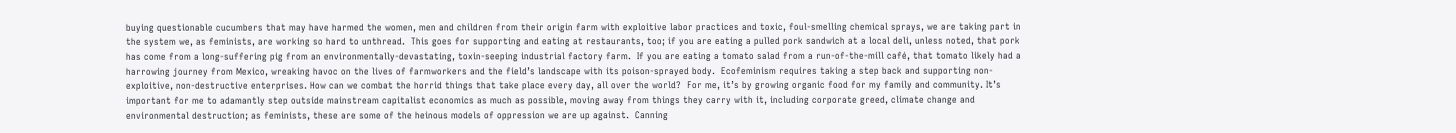buying questionable cucumbers that may have harmed the women, men and children from their origin farm with exploitive labor practices and toxic, foul-smelling chemical sprays, we are taking part in the system we, as feminists, are working so hard to unthread.  This goes for supporting and eating at restaurants, too; if you are eating a pulled pork sandwich at a local deli, unless noted, that pork has come from a long-suffering pig from an environmentally-devastating, toxin-seeping industrial factory farm.  If you are eating a tomato salad from a run-of-the-mill café, that tomato likely had a harrowing journey from Mexico, wreaking havoc on the lives of farmworkers and the field’s landscape with its poison-sprayed body.  Ecofeminism requires taking a step back and supporting non-exploitive, non-destructive enterprises. How can we combat the horrid things that take place every day, all over the world?  For me, it’s by growing organic food for my family and community. It’s important for me to adamantly step outside mainstream capitalist economics as much as possible, moving away from things they carry with it, including corporate greed, climate change and environmental destruction; as feminists, these are some of the heinous models of oppression we are up against.  Canning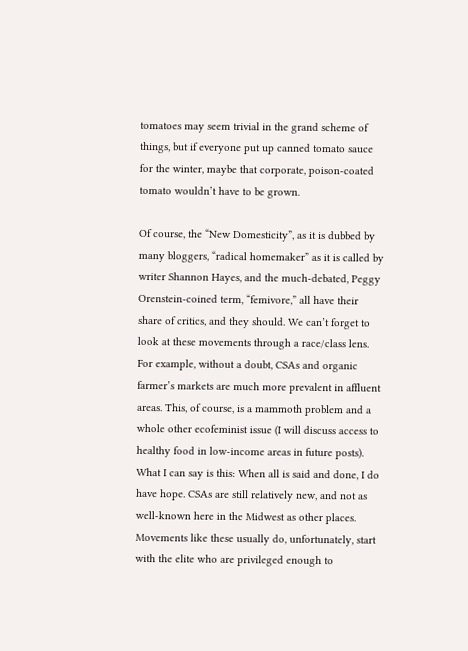tomatoes may seem trivial in the grand scheme of things, but if everyone put up canned tomato sauce for the winter, maybe that corporate, poison-coated tomato wouldn’t have to be grown.

Of course, the “New Domesticity”, as it is dubbed by many bloggers, “radical homemaker” as it is called by writer Shannon Hayes, and the much-debated, Peggy Orenstein-coined term, “femivore,” all have their share of critics, and they should. We can’t forget to look at these movements through a race/class lens. For example, without a doubt, CSAs and organic farmer’s markets are much more prevalent in affluent areas. This, of course, is a mammoth problem and a whole other ecofeminist issue (I will discuss access to healthy food in low-income areas in future posts). What I can say is this: When all is said and done, I do have hope. CSAs are still relatively new, and not as well-known here in the Midwest as other places. Movements like these usually do, unfortunately, start with the elite who are privileged enough to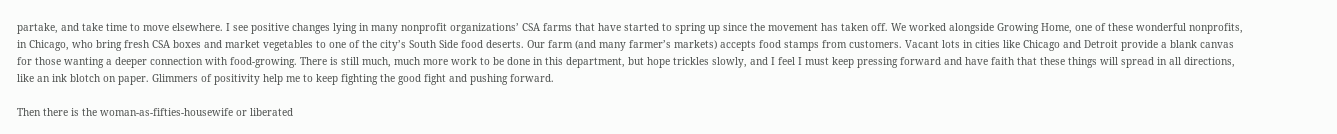partake, and take time to move elsewhere. I see positive changes lying in many nonprofit organizations’ CSA farms that have started to spring up since the movement has taken off. We worked alongside Growing Home, one of these wonderful nonprofits, in Chicago, who bring fresh CSA boxes and market vegetables to one of the city’s South Side food deserts. Our farm (and many farmer’s markets) accepts food stamps from customers. Vacant lots in cities like Chicago and Detroit provide a blank canvas for those wanting a deeper connection with food-growing. There is still much, much more work to be done in this department, but hope trickles slowly, and I feel I must keep pressing forward and have faith that these things will spread in all directions, like an ink blotch on paper. Glimmers of positivity help me to keep fighting the good fight and pushing forward.

Then there is the woman-as-fifties-housewife or liberated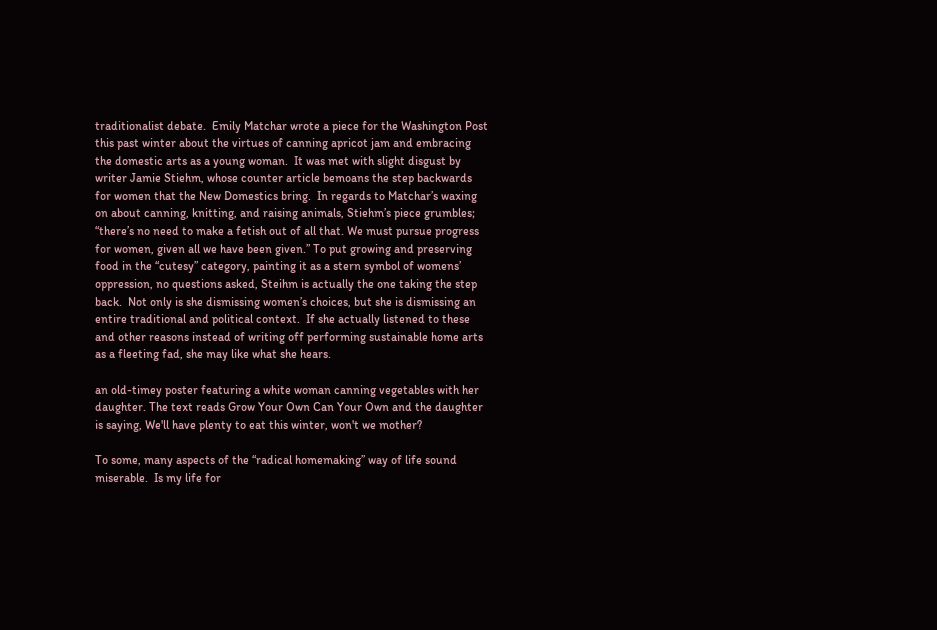traditionalist debate.  Emily Matchar wrote a piece for the Washington Post this past winter about the virtues of canning apricot jam and embracing the domestic arts as a young woman.  It was met with slight disgust by writer Jamie Stiehm, whose counter article bemoans the step backwards for women that the New Domestics bring.  In regards to Matchar’s waxing on about canning, knitting, and raising animals, Stiehm’s piece grumbles;  “there’s no need to make a fetish out of all that. We must pursue progress for women, given all we have been given.” To put growing and preserving food in the “cutesy” category, painting it as a stern symbol of womens’ oppression, no questions asked, Steihm is actually the one taking the step back.  Not only is she dismissing women’s choices, but she is dismissing an entire traditional and political context.  If she actually listened to these and other reasons instead of writing off performing sustainable home arts as a fleeting fad, she may like what she hears.

an old-timey poster featuring a white woman canning vegetables with her daughter. The text reads Grow Your Own Can Your Own and the daughter is saying, We'll have plenty to eat this winter, won't we mother?

To some, many aspects of the “radical homemaking” way of life sound miserable.  Is my life for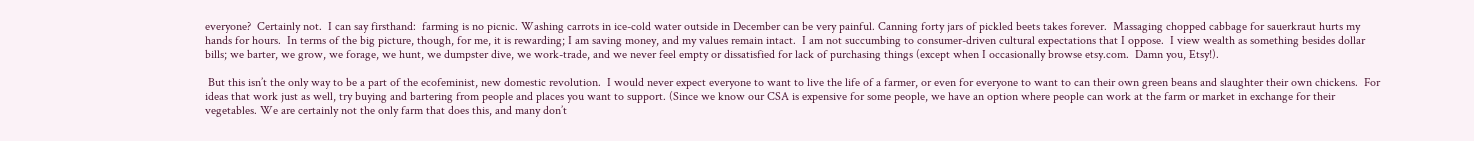everyone?  Certainly not.  I can say firsthand:  farming is no picnic. Washing carrots in ice-cold water outside in December can be very painful. Canning forty jars of pickled beets takes forever.  Massaging chopped cabbage for sauerkraut hurts my hands for hours.  In terms of the big picture, though, for me, it is rewarding; I am saving money, and my values remain intact.  I am not succumbing to consumer-driven cultural expectations that I oppose.  I view wealth as something besides dollar bills; we barter, we grow, we forage, we hunt, we dumpster dive, we work-trade, and we never feel empty or dissatisfied for lack of purchasing things (except when I occasionally browse etsy.com.  Damn you, Etsy!).

 But this isn’t the only way to be a part of the ecofeminist, new domestic revolution.  I would never expect everyone to want to live the life of a farmer, or even for everyone to want to can their own green beans and slaughter their own chickens.  For ideas that work just as well, try buying and bartering from people and places you want to support. (Since we know our CSA is expensive for some people, we have an option where people can work at the farm or market in exchange for their vegetables. We are certainly not the only farm that does this, and many don’t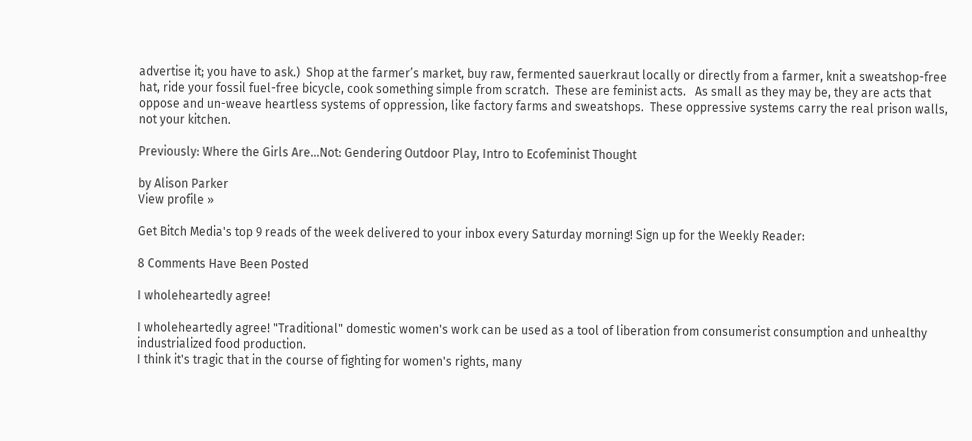advertise it; you have to ask.)  Shop at the farmer’s market, buy raw, fermented sauerkraut locally or directly from a farmer, knit a sweatshop-free hat, ride your fossil fuel-free bicycle, cook something simple from scratch.  These are feminist acts.   As small as they may be, they are acts that oppose and un-weave heartless systems of oppression, like factory farms and sweatshops.  These oppressive systems carry the real prison walls, not your kitchen.

Previously: Where the Girls Are…Not: Gendering Outdoor Play, Intro to Ecofeminist Thought

by Alison Parker
View profile »

Get Bitch Media's top 9 reads of the week delivered to your inbox every Saturday morning! Sign up for the Weekly Reader:

8 Comments Have Been Posted

I wholeheartedly agree!

I wholeheartedly agree! "Traditional" domestic women's work can be used as a tool of liberation from consumerist consumption and unhealthy industrialized food production.
I think it's tragic that in the course of fighting for women's rights, many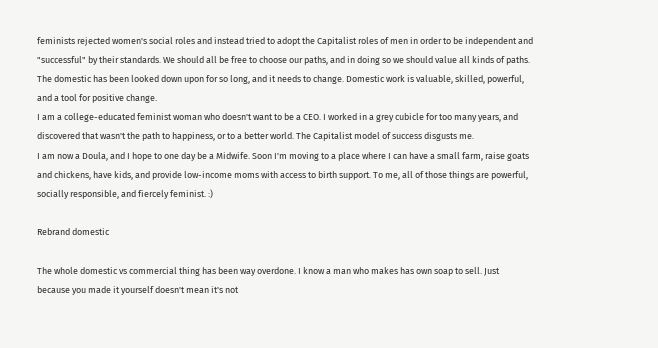feminists rejected women's social roles and instead tried to adopt the Capitalist roles of men in order to be independent and "successful" by their standards. We should all be free to choose our paths, and in doing so we should value all kinds of paths. The domestic has been looked down upon for so long, and it needs to change. Domestic work is valuable, skilled, powerful, and a tool for positive change.
I am a college-educated feminist woman who doesn't want to be a CEO. I worked in a grey cubicle for too many years, and discovered that wasn't the path to happiness, or to a better world. The Capitalist model of success disgusts me.
I am now a Doula, and I hope to one day be a Midwife. Soon I'm moving to a place where I can have a small farm, raise goats and chickens, have kids, and provide low-income moms with access to birth support. To me, all of those things are powerful, socially responsible, and fiercely feminist. :)

Rebrand domestic

The whole domestic vs commercial thing has been way overdone. I know a man who makes has own soap to sell. Just because you made it yourself doesn't mean it's not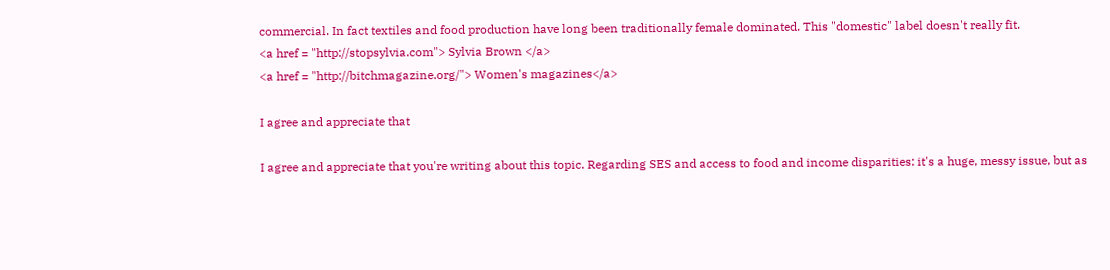commercial. In fact textiles and food production have long been traditionally female dominated. This "domestic" label doesn't really fit.
<a href = "http://stopsylvia.com"> Sylvia Brown </a>
<a href = "http://bitchmagazine.org/"> Women's magazines</a>

I agree and appreciate that

I agree and appreciate that you're writing about this topic. Regarding SES and access to food and income disparities: it's a huge, messy issue, but as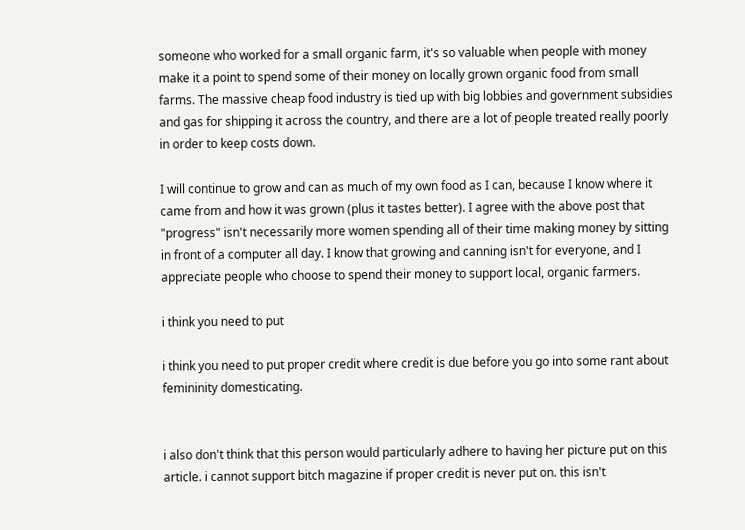someone who worked for a small organic farm, it's so valuable when people with money make it a point to spend some of their money on locally grown organic food from small farms. The massive cheap food industry is tied up with big lobbies and government subsidies and gas for shipping it across the country, and there are a lot of people treated really poorly in order to keep costs down.

I will continue to grow and can as much of my own food as I can, because I know where it came from and how it was grown (plus it tastes better). I agree with the above post that "progress" isn't necessarily more women spending all of their time making money by sitting in front of a computer all day. I know that growing and canning isn't for everyone, and I appreciate people who choose to spend their money to support local, organic farmers.

i think you need to put

i think you need to put proper credit where credit is due before you go into some rant about femininity domesticating.


i also don't think that this person would particularly adhere to having her picture put on this article. i cannot support bitch magazine if proper credit is never put on. this isn't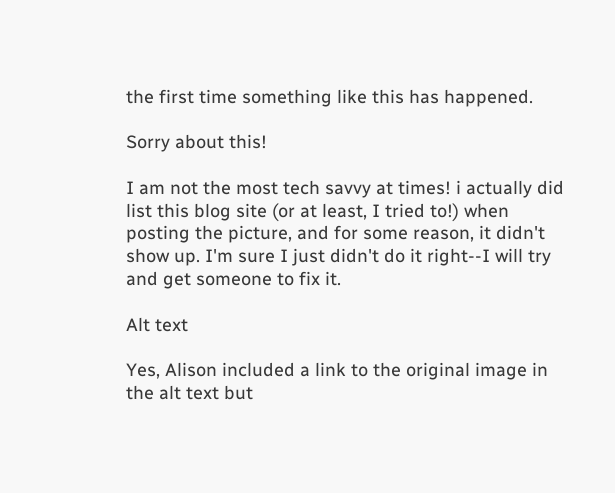the first time something like this has happened.

Sorry about this!

I am not the most tech savvy at times! i actually did list this blog site (or at least, I tried to!) when posting the picture, and for some reason, it didn't show up. I'm sure I just didn't do it right--I will try and get someone to fix it.

Alt text

Yes, Alison included a link to the original image in the alt text but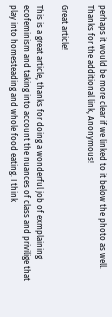perhaps it would be more clear if we linked to it below the photo as well. Thanks for the additional link, Anonymous!

Great article!

This is a great article, thanks for doing a wonderful job of exmplaining ecofeminism and taking into account the nuances of class and privilige that play into homesteading and whole food eating. I think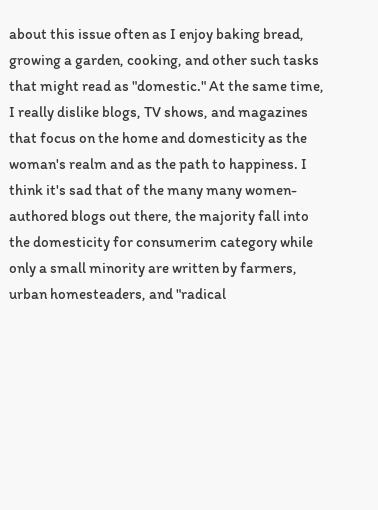about this issue often as I enjoy baking bread, growing a garden, cooking, and other such tasks that might read as "domestic." At the same time, I really dislike blogs, TV shows, and magazines that focus on the home and domesticity as the woman's realm and as the path to happiness. I think it's sad that of the many many women-authored blogs out there, the majority fall into the domesticity for consumerim category while only a small minority are written by farmers, urban homesteaders, and "radical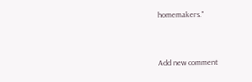homemakers."


Add new comment